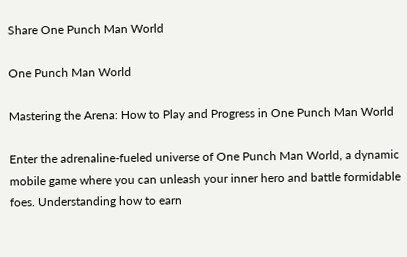Share One Punch Man World

One Punch Man World

Mastering the Arena: How to Play and Progress in One Punch Man World

Enter the adrenaline-fueled universe of One Punch Man World, a dynamic mobile game where you can unleash your inner hero and battle formidable foes. Understanding how to earn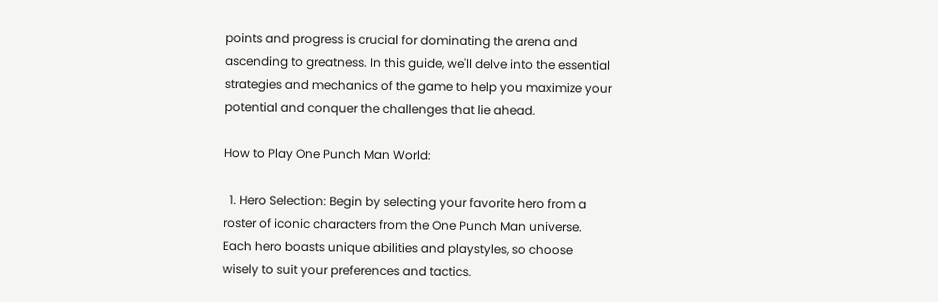points and progress is crucial for dominating the arena and ascending to greatness. In this guide, we'll delve into the essential strategies and mechanics of the game to help you maximize your potential and conquer the challenges that lie ahead.

How to Play One Punch Man World:

  1. Hero Selection: Begin by selecting your favorite hero from a roster of iconic characters from the One Punch Man universe. Each hero boasts unique abilities and playstyles, so choose wisely to suit your preferences and tactics.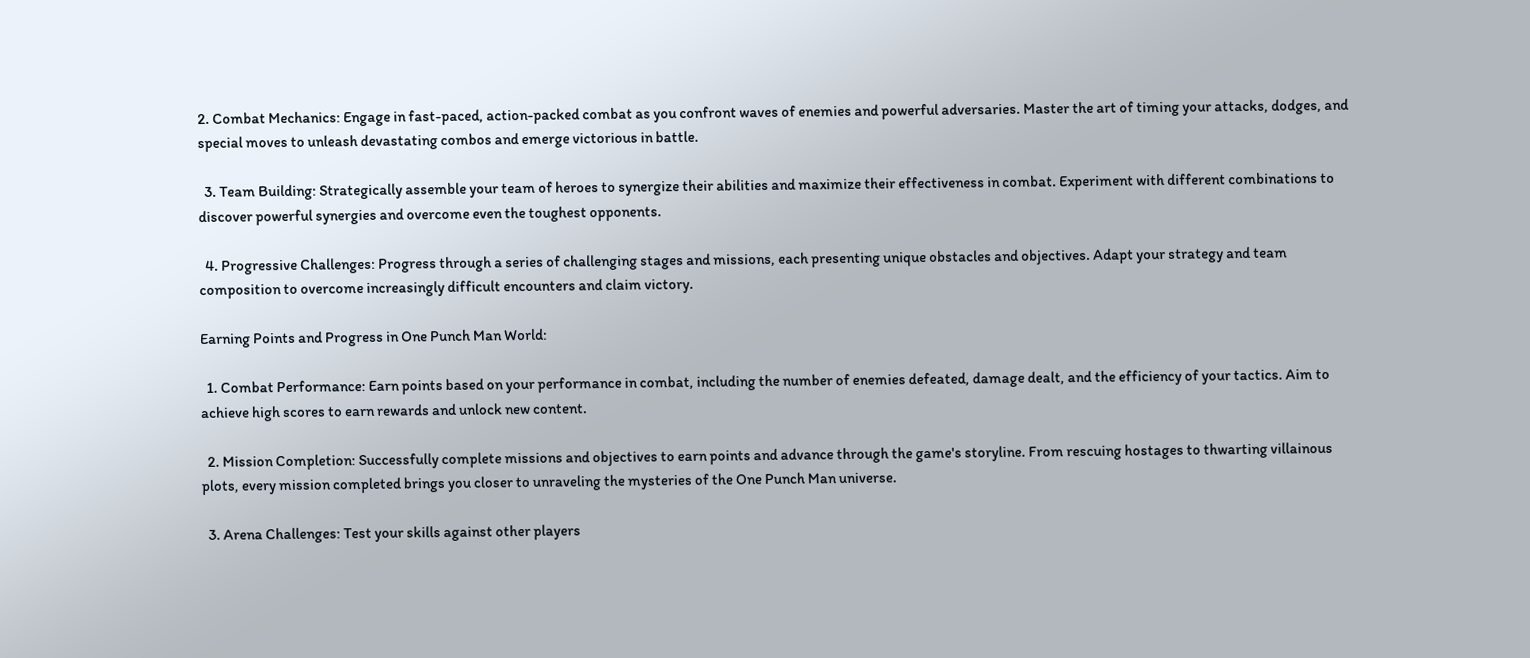2. Combat Mechanics: Engage in fast-paced, action-packed combat as you confront waves of enemies and powerful adversaries. Master the art of timing your attacks, dodges, and special moves to unleash devastating combos and emerge victorious in battle.

  3. Team Building: Strategically assemble your team of heroes to synergize their abilities and maximize their effectiveness in combat. Experiment with different combinations to discover powerful synergies and overcome even the toughest opponents.

  4. Progressive Challenges: Progress through a series of challenging stages and missions, each presenting unique obstacles and objectives. Adapt your strategy and team composition to overcome increasingly difficult encounters and claim victory.

Earning Points and Progress in One Punch Man World:

  1. Combat Performance: Earn points based on your performance in combat, including the number of enemies defeated, damage dealt, and the efficiency of your tactics. Aim to achieve high scores to earn rewards and unlock new content.

  2. Mission Completion: Successfully complete missions and objectives to earn points and advance through the game's storyline. From rescuing hostages to thwarting villainous plots, every mission completed brings you closer to unraveling the mysteries of the One Punch Man universe.

  3. Arena Challenges: Test your skills against other players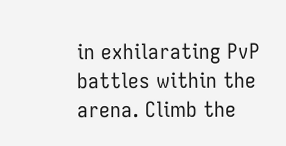in exhilarating PvP battles within the arena. Climb the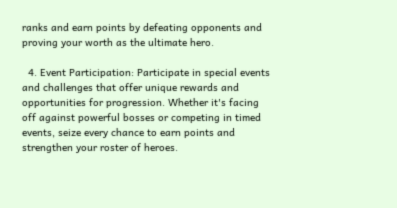ranks and earn points by defeating opponents and proving your worth as the ultimate hero.

  4. Event Participation: Participate in special events and challenges that offer unique rewards and opportunities for progression. Whether it's facing off against powerful bosses or competing in timed events, seize every chance to earn points and strengthen your roster of heroes.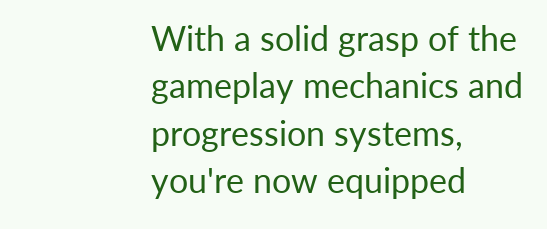With a solid grasp of the gameplay mechanics and progression systems, you're now equipped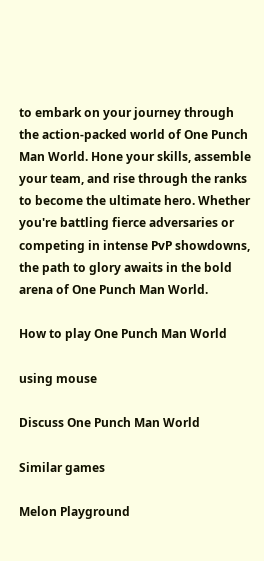to embark on your journey through the action-packed world of One Punch Man World. Hone your skills, assemble your team, and rise through the ranks to become the ultimate hero. Whether you're battling fierce adversaries or competing in intense PvP showdowns, the path to glory awaits in the bold arena of One Punch Man World.

How to play One Punch Man World

using mouse

Discuss One Punch Man World

Similar games

Melon Playground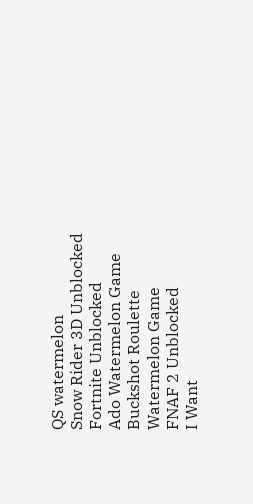QS watermelon
Snow Rider 3D Unblocked
Fortnite Unblocked
Ado Watermelon Game
Buckshot Roulette
Watermelon Game
FNAF 2 Unblocked
I Want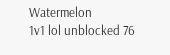Watermelon
1v1 lol unblocked 76